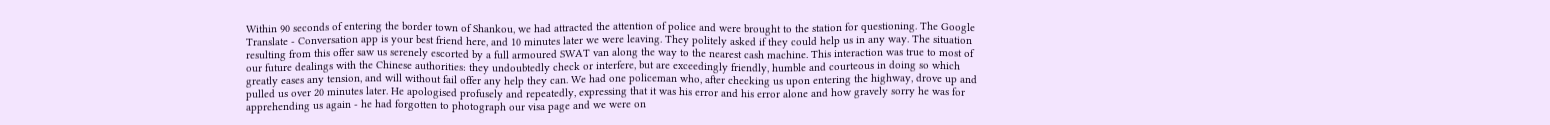Within 90 seconds of entering the border town of Shankou, we had attracted the attention of police and were brought to the station for questioning. The Google Translate - Conversation app is your best friend here, and 10 minutes later we were leaving. They politely asked if they could help us in any way. The situation resulting from this offer saw us serenely escorted by a full armoured SWAT van along the way to the nearest cash machine. This interaction was true to most of our future dealings with the Chinese authorities: they undoubtedly check or interfere, but are exceedingly friendly, humble and courteous in doing so which greatly eases any tension, and will without fail offer any help they can. We had one policeman who, after checking us upon entering the highway, drove up and pulled us over 20 minutes later. He apologised profusely and repeatedly, expressing that it was his error and his error alone and how gravely sorry he was for apprehending us again - he had forgotten to photograph our visa page and we were on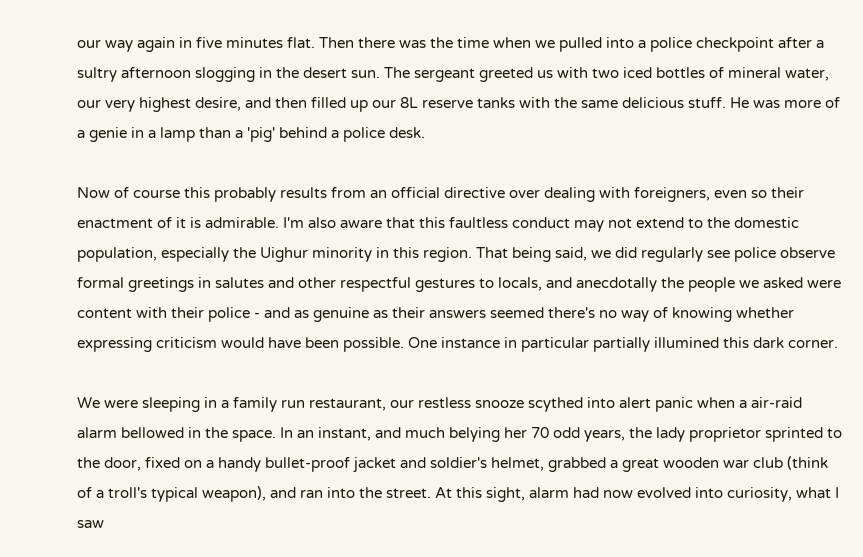our way again in five minutes flat. Then there was the time when we pulled into a police checkpoint after a sultry afternoon slogging in the desert sun. The sergeant greeted us with two iced bottles of mineral water, our very highest desire, and then filled up our 8L reserve tanks with the same delicious stuff. He was more of a genie in a lamp than a 'pig' behind a police desk.

Now of course this probably results from an official directive over dealing with foreigners, even so their enactment of it is admirable. I'm also aware that this faultless conduct may not extend to the domestic population, especially the Uighur minority in this region. That being said, we did regularly see police observe formal greetings in salutes and other respectful gestures to locals, and anecdotally the people we asked were content with their police - and as genuine as their answers seemed there's no way of knowing whether expressing criticism would have been possible. One instance in particular partially illumined this dark corner.

We were sleeping in a family run restaurant, our restless snooze scythed into alert panic when a air-raid alarm bellowed in the space. In an instant, and much belying her 70 odd years, the lady proprietor sprinted to the door, fixed on a handy bullet-proof jacket and soldier's helmet, grabbed a great wooden war club (think of a troll's typical weapon), and ran into the street. At this sight, alarm had now evolved into curiosity, what I saw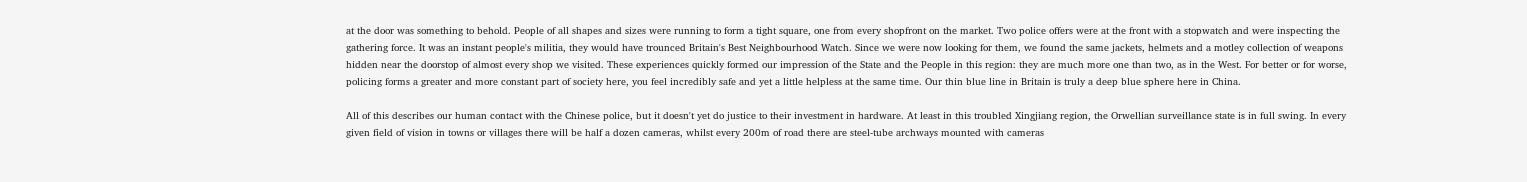at the door was something to behold. People of all shapes and sizes were running to form a tight square, one from every shopfront on the market. Two police offers were at the front with a stopwatch and were inspecting the gathering force. It was an instant people's militia, they would have trounced Britain's Best Neighbourhood Watch. Since we were now looking for them, we found the same jackets, helmets and a motley collection of weapons hidden near the doorstop of almost every shop we visited. These experiences quickly formed our impression of the State and the People in this region: they are much more one than two, as in the West. For better or for worse, policing forms a greater and more constant part of society here, you feel incredibly safe and yet a little helpless at the same time. Our thin blue line in Britain is truly a deep blue sphere here in China.

All of this describes our human contact with the Chinese police, but it doesn't yet do justice to their investment in hardware. At least in this troubled Xingjiang region, the Orwellian surveillance state is in full swing. In every given field of vision in towns or villages there will be half a dozen cameras, whilst every 200m of road there are steel-tube archways mounted with cameras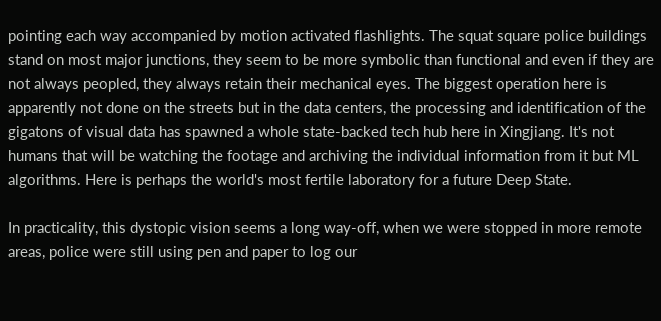pointing each way accompanied by motion activated flashlights. The squat square police buildings stand on most major junctions, they seem to be more symbolic than functional and even if they are not always peopled, they always retain their mechanical eyes. The biggest operation here is apparently not done on the streets but in the data centers, the processing and identification of the gigatons of visual data has spawned a whole state-backed tech hub here in Xingjiang. It's not humans that will be watching the footage and archiving the individual information from it but ML algorithms. Here is perhaps the world's most fertile laboratory for a future Deep State.

In practicality, this dystopic vision seems a long way-off, when we were stopped in more remote areas, police were still using pen and paper to log our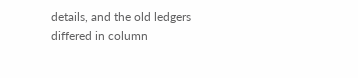details, and the old ledgers differed in column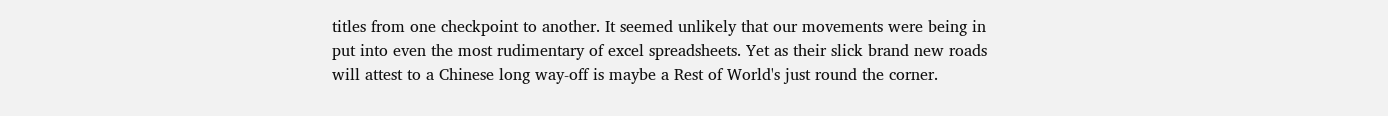titles from one checkpoint to another. It seemed unlikely that our movements were being in put into even the most rudimentary of excel spreadsheets. Yet as their slick brand new roads will attest to a Chinese long way-off is maybe a Rest of World's just round the corner.